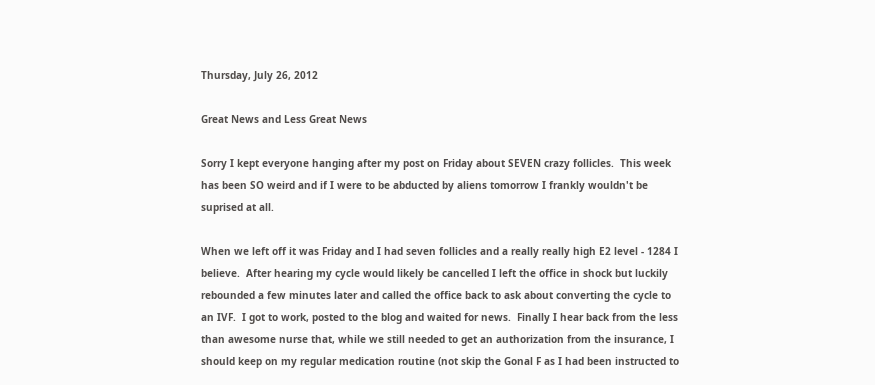Thursday, July 26, 2012

Great News and Less Great News

Sorry I kept everyone hanging after my post on Friday about SEVEN crazy follicles.  This week has been SO weird and if I were to be abducted by aliens tomorrow I frankly wouldn't be suprised at all.

When we left off it was Friday and I had seven follicles and a really really high E2 level - 1284 I believe.  After hearing my cycle would likely be cancelled I left the office in shock but luckily rebounded a few minutes later and called the office back to ask about converting the cycle to an IVF.  I got to work, posted to the blog and waited for news.  Finally I hear back from the less than awesome nurse that, while we still needed to get an authorization from the insurance, I should keep on my regular medication routine (not skip the Gonal F as I had been instructed to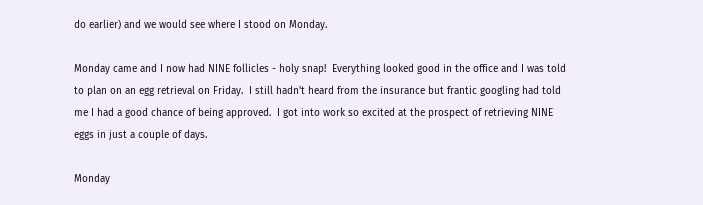do earlier) and we would see where I stood on Monday.

Monday came and I now had NINE follicles - holy snap!  Everything looked good in the office and I was told to plan on an egg retrieval on Friday.  I still hadn't heard from the insurance but frantic googling had told me I had a good chance of being approved.  I got into work so excited at the prospect of retrieving NINE eggs in just a couple of days.

Monday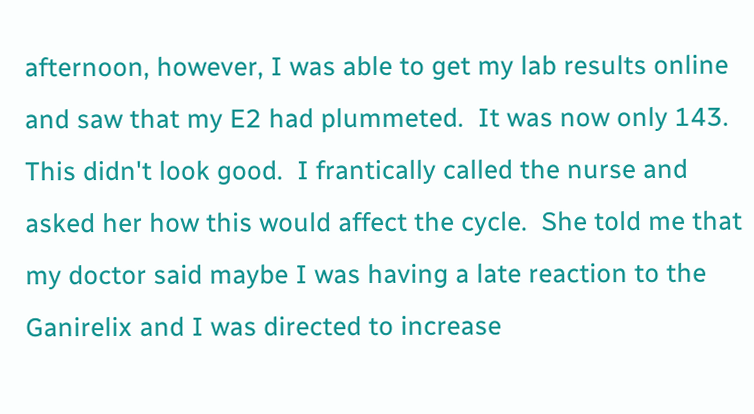afternoon, however, I was able to get my lab results online and saw that my E2 had plummeted.  It was now only 143.  This didn't look good.  I frantically called the nurse and asked her how this would affect the cycle.  She told me that my doctor said maybe I was having a late reaction to the Ganirelix and I was directed to increase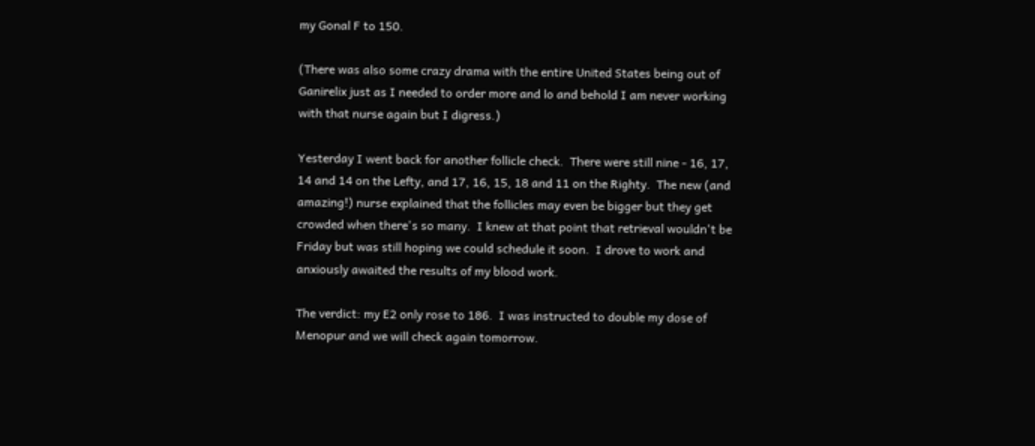my Gonal F to 150.

(There was also some crazy drama with the entire United States being out of Ganirelix just as I needed to order more and lo and behold I am never working with that nurse again but I digress.)

Yesterday I went back for another follicle check.  There were still nine - 16, 17, 14 and 14 on the Lefty, and 17, 16, 15, 18 and 11 on the Righty.  The new (and amazing!) nurse explained that the follicles may even be bigger but they get crowded when there's so many.  I knew at that point that retrieval wouldn't be Friday but was still hoping we could schedule it soon.  I drove to work and anxiously awaited the results of my blood work.

The verdict: my E2 only rose to 186.  I was instructed to double my dose of Menopur and we will check again tomorrow.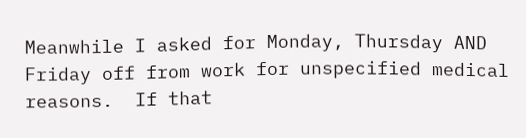Meanwhile I asked for Monday, Thursday AND Friday off from work for unspecified medical reasons.  If that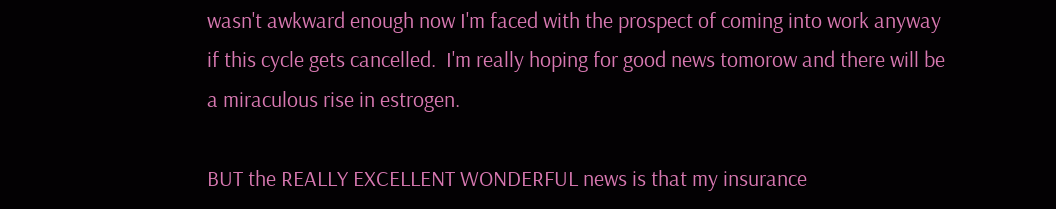wasn't awkward enough now I'm faced with the prospect of coming into work anyway if this cycle gets cancelled.  I'm really hoping for good news tomorow and there will be a miraculous rise in estrogen.

BUT the REALLY EXCELLENT WONDERFUL news is that my insurance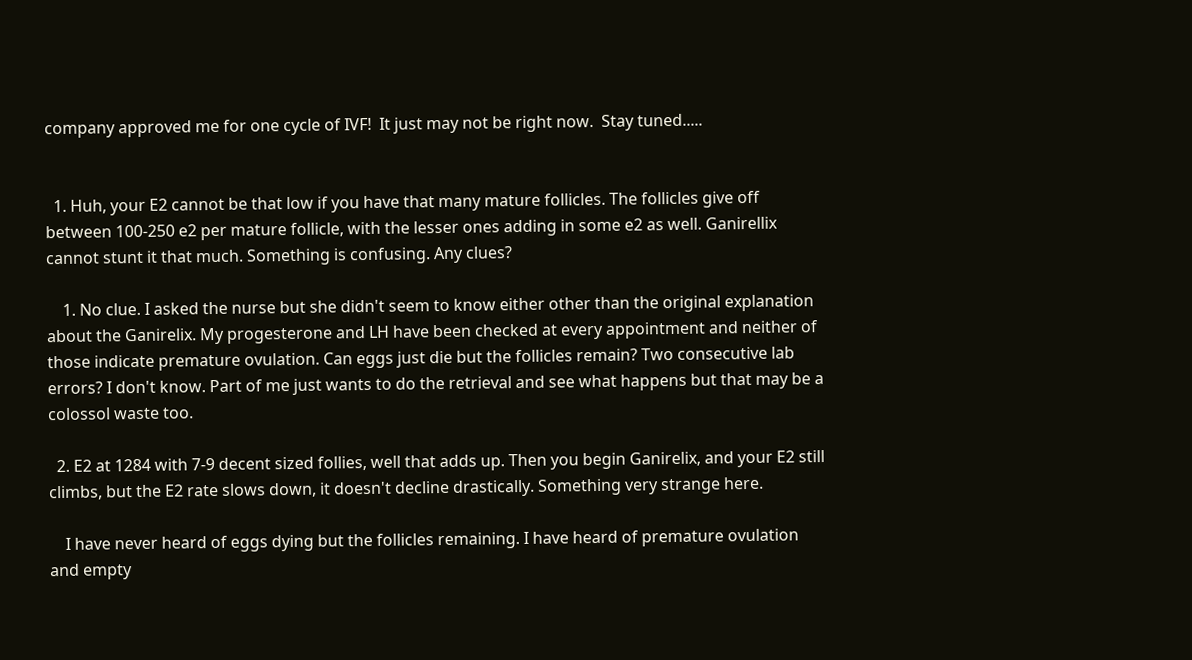company approved me for one cycle of IVF!  It just may not be right now.  Stay tuned.....


  1. Huh, your E2 cannot be that low if you have that many mature follicles. The follicles give off between 100-250 e2 per mature follicle, with the lesser ones adding in some e2 as well. Ganirellix cannot stunt it that much. Something is confusing. Any clues?

    1. No clue. I asked the nurse but she didn't seem to know either other than the original explanation about the Ganirelix. My progesterone and LH have been checked at every appointment and neither of those indicate premature ovulation. Can eggs just die but the follicles remain? Two consecutive lab errors? I don't know. Part of me just wants to do the retrieval and see what happens but that may be a colossol waste too.

  2. E2 at 1284 with 7-9 decent sized follies, well that adds up. Then you begin Ganirelix, and your E2 still climbs, but the E2 rate slows down, it doesn't decline drastically. Something very strange here.

    I have never heard of eggs dying but the follicles remaining. I have heard of premature ovulation and empty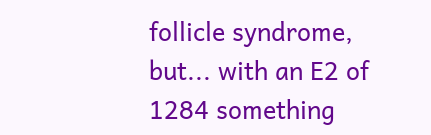follicle syndrome, but... with an E2 of 1284 something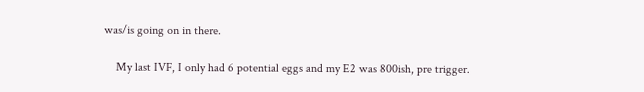was/is going on in there.

    My last IVF, I only had 6 potential eggs and my E2 was 800ish, pre trigger.